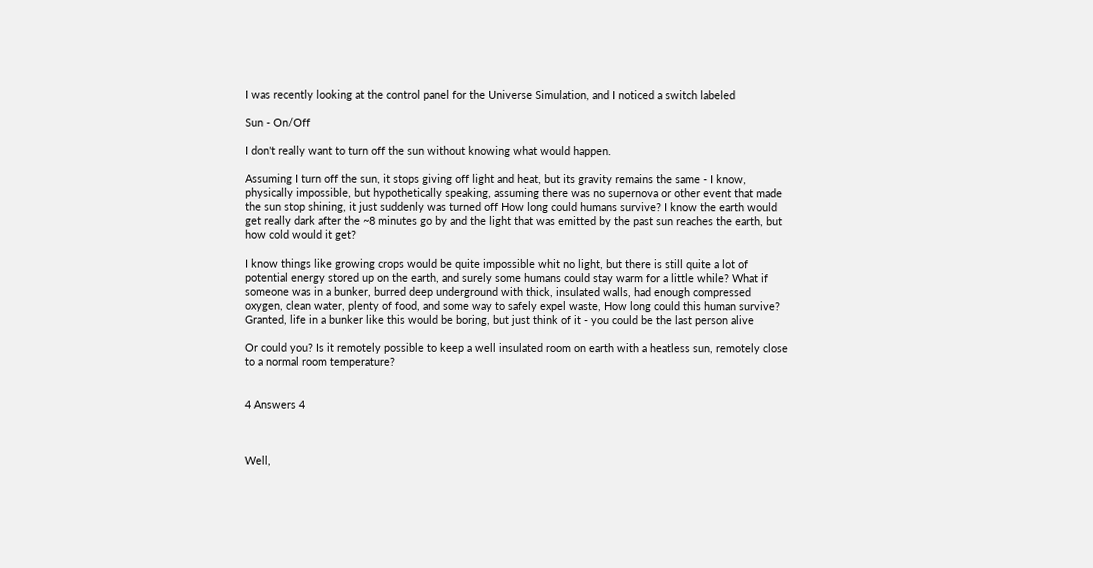I was recently looking at the control panel for the Universe Simulation, and I noticed a switch labeled

Sun - On/Off

I don't really want to turn off the sun without knowing what would happen.

Assuming I turn off the sun, it stops giving off light and heat, but its gravity remains the same - I know, physically impossible, but hypothetically speaking, assuming there was no supernova or other event that made the sun stop shining, it just suddenly was turned off How long could humans survive? I know the earth would get really dark after the ~8 minutes go by and the light that was emitted by the past sun reaches the earth, but how cold would it get?

I know things like growing crops would be quite impossible whit no light, but there is still quite a lot of potential energy stored up on the earth, and surely some humans could stay warm for a little while? What if someone was in a bunker, burred deep underground with thick, insulated walls, had enough compressed oxygen, clean water, plenty of food, and some way to safely expel waste, How long could this human survive? Granted, life in a bunker like this would be boring, but just think of it - you could be the last person alive

Or could you? Is it remotely possible to keep a well insulated room on earth with a heatless sun, remotely close to a normal room temperature?


4 Answers 4



Well,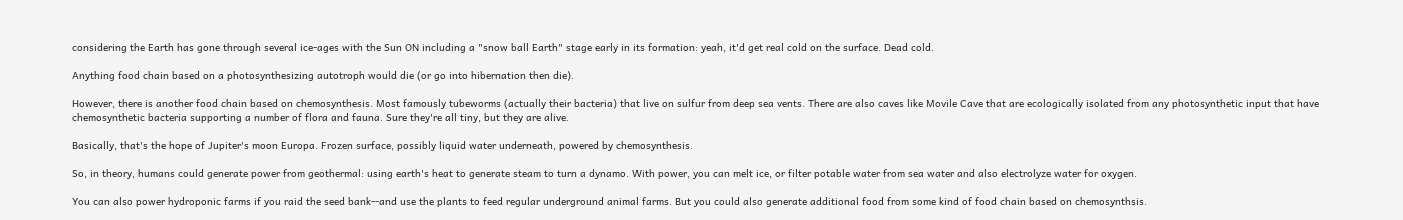considering the Earth has gone through several ice-ages with the Sun ON including a "snow ball Earth" stage early in its formation: yeah, it'd get real cold on the surface. Dead cold.

Anything food chain based on a photosynthesizing autotroph would die (or go into hibernation then die).

However, there is another food chain based on chemosynthesis. Most famously tubeworms (actually their bacteria) that live on sulfur from deep sea vents. There are also caves like Movile Cave that are ecologically isolated from any photosynthetic input that have chemosynthetic bacteria supporting a number of flora and fauna. Sure they're all tiny, but they are alive.

Basically, that's the hope of Jupiter's moon Europa. Frozen surface, possibly liquid water underneath, powered by chemosynthesis.

So, in theory, humans could generate power from geothermal: using earth's heat to generate steam to turn a dynamo. With power, you can melt ice, or filter potable water from sea water and also electrolyze water for oxygen.

You can also power hydroponic farms if you raid the seed bank--and use the plants to feed regular underground animal farms. But you could also generate additional food from some kind of food chain based on chemosynthsis.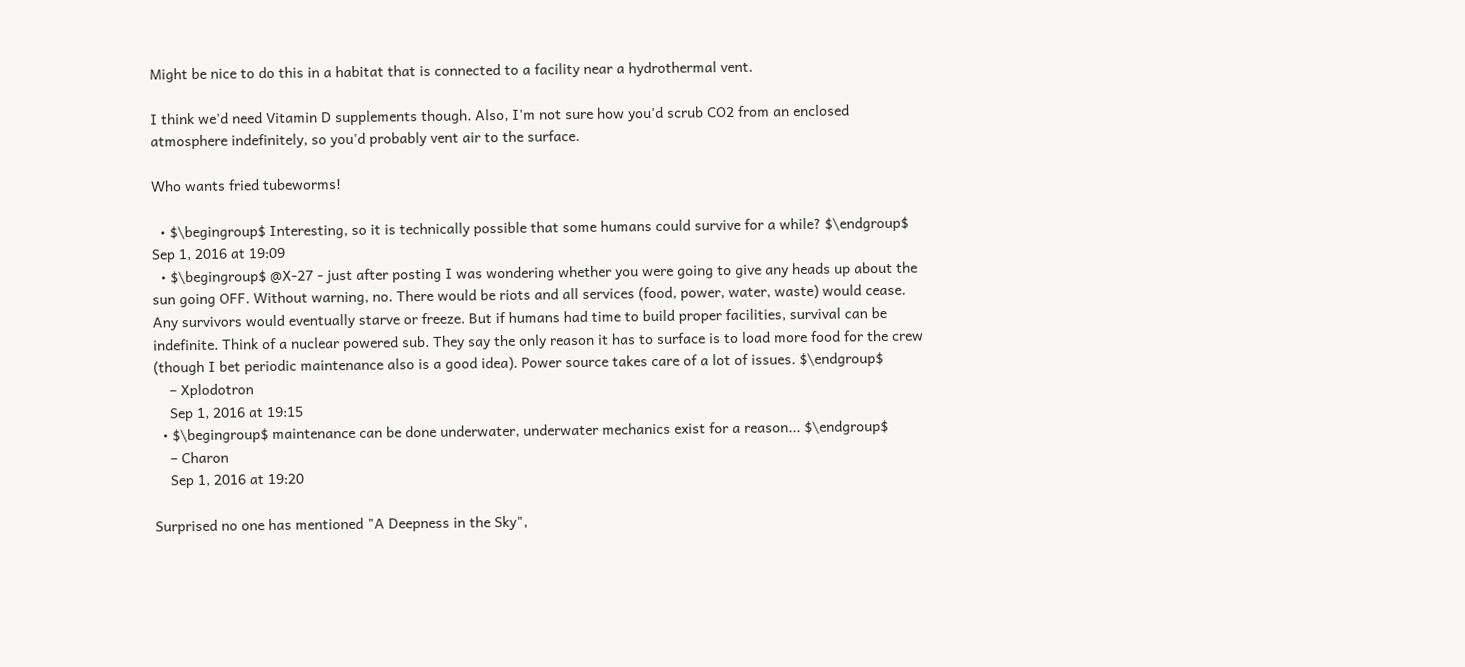Might be nice to do this in a habitat that is connected to a facility near a hydrothermal vent.

I think we'd need Vitamin D supplements though. Also, I'm not sure how you'd scrub CO2 from an enclosed atmosphere indefinitely, so you'd probably vent air to the surface.

Who wants fried tubeworms!

  • $\begingroup$ Interesting, so it is technically possible that some humans could survive for a while? $\endgroup$ Sep 1, 2016 at 19:09
  • $\begingroup$ @X-27 - just after posting I was wondering whether you were going to give any heads up about the sun going OFF. Without warning, no. There would be riots and all services (food, power, water, waste) would cease. Any survivors would eventually starve or freeze. But if humans had time to build proper facilities, survival can be indefinite. Think of a nuclear powered sub. They say the only reason it has to surface is to load more food for the crew (though I bet periodic maintenance also is a good idea). Power source takes care of a lot of issues. $\endgroup$
    – Xplodotron
    Sep 1, 2016 at 19:15
  • $\begingroup$ maintenance can be done underwater, underwater mechanics exist for a reason... $\endgroup$
    – Charon
    Sep 1, 2016 at 19:20

Surprised no one has mentioned "A Deepness in the Sky",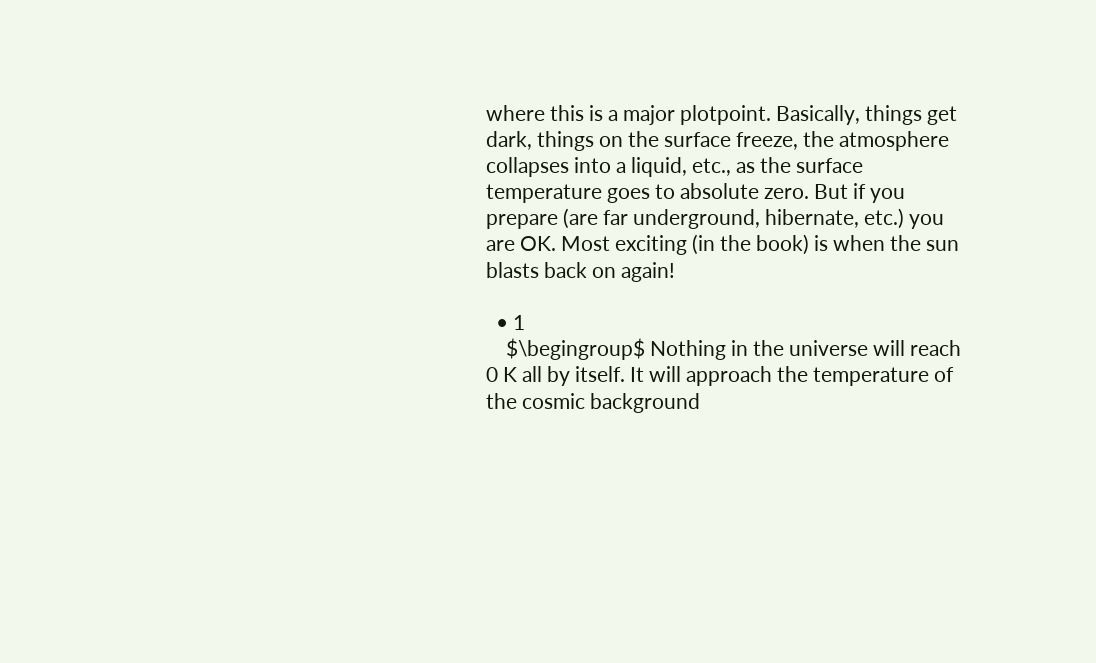where this is a major plotpoint. Basically, things get dark, things on the surface freeze, the atmosphere collapses into a liquid, etc., as the surface temperature goes to absolute zero. But if you prepare (are far underground, hibernate, etc.) you are OK. Most exciting (in the book) is when the sun blasts back on again!

  • 1
    $\begingroup$ Nothing in the universe will reach 0 K all by itself. It will approach the temperature of the cosmic background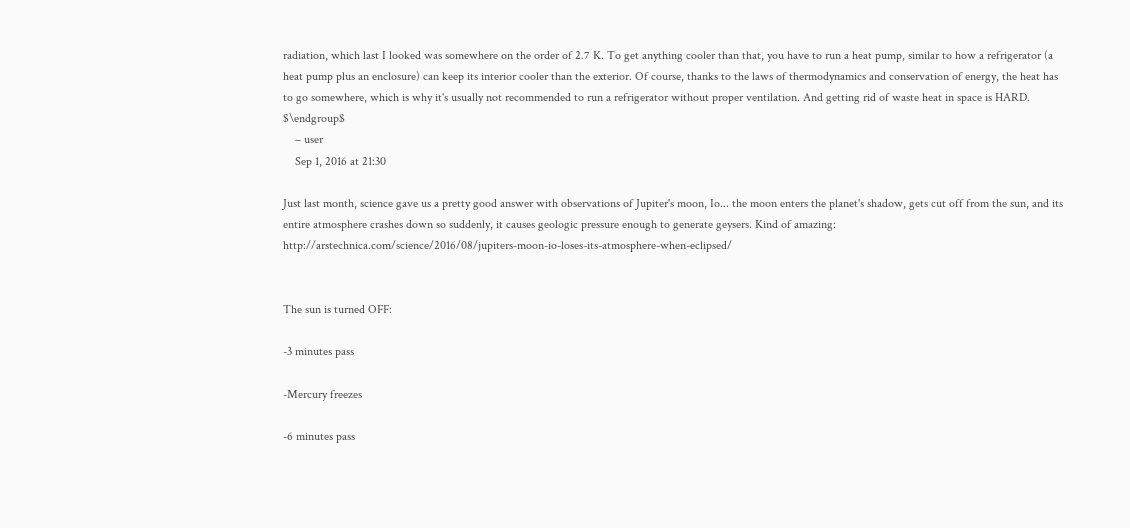radiation, which last I looked was somewhere on the order of 2.7 K. To get anything cooler than that, you have to run a heat pump, similar to how a refrigerator (a heat pump plus an enclosure) can keep its interior cooler than the exterior. Of course, thanks to the laws of thermodynamics and conservation of energy, the heat has to go somewhere, which is why it's usually not recommended to run a refrigerator without proper ventilation. And getting rid of waste heat in space is HARD. $\endgroup$
    – user
    Sep 1, 2016 at 21:30

Just last month, science gave us a pretty good answer with observations of Jupiter's moon, Io... the moon enters the planet's shadow, gets cut off from the sun, and its entire atmosphere crashes down so suddenly, it causes geologic pressure enough to generate geysers. Kind of amazing: http://arstechnica.com/science/2016/08/jupiters-moon-io-loses-its-atmosphere-when-eclipsed/


The sun is turned OFF:

-3 minutes pass

-Mercury freezes

-6 minutes pass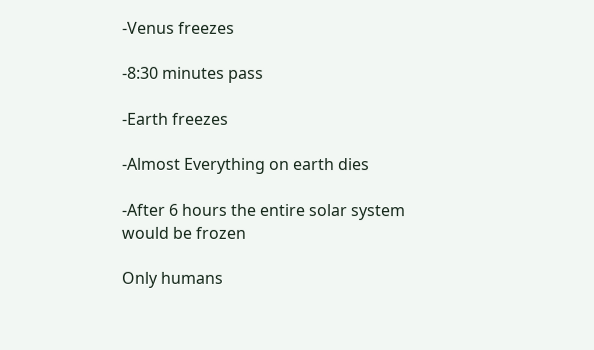-Venus freezes

-8:30 minutes pass

-Earth freezes

-Almost Everything on earth dies

-After 6 hours the entire solar system would be frozen

Only humans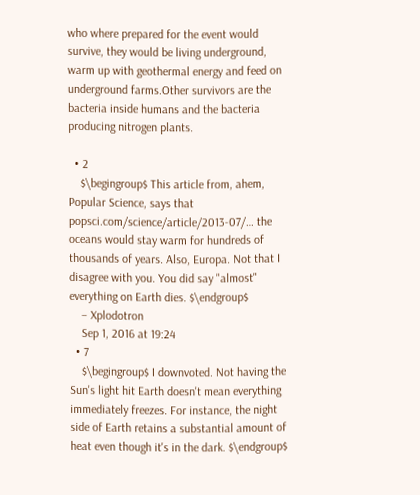who where prepared for the event would survive, they would be living underground, warm up with geothermal energy and feed on underground farms.Other survivors are the bacteria inside humans and the bacteria producing nitrogen plants.

  • 2
    $\begingroup$ This article from, ahem, Popular Science, says that popsci.com/science/article/2013-07/… the oceans would stay warm for hundreds of thousands of years. Also, Europa. Not that I disagree with you. You did say "almost" everything on Earth dies. $\endgroup$
    – Xplodotron
    Sep 1, 2016 at 19:24
  • 7
    $\begingroup$ I downvoted. Not having the Sun's light hit Earth doesn't mean everything immediately freezes. For instance, the night side of Earth retains a substantial amount of heat even though it's in the dark. $\endgroup$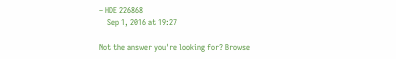– HDE 226868
    Sep 1, 2016 at 19:27

Not the answer you're looking for? Browse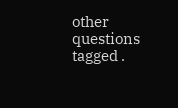other questions tagged .